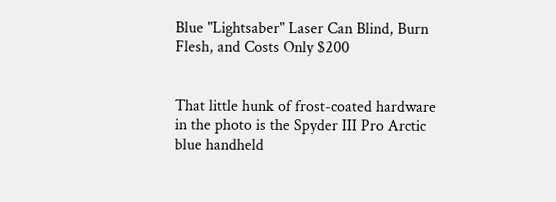Blue "Lightsaber" Laser Can Blind, Burn Flesh, and Costs Only $200


That little hunk of frost-coated hardware in the photo is the Spyder III Pro Arctic blue handheld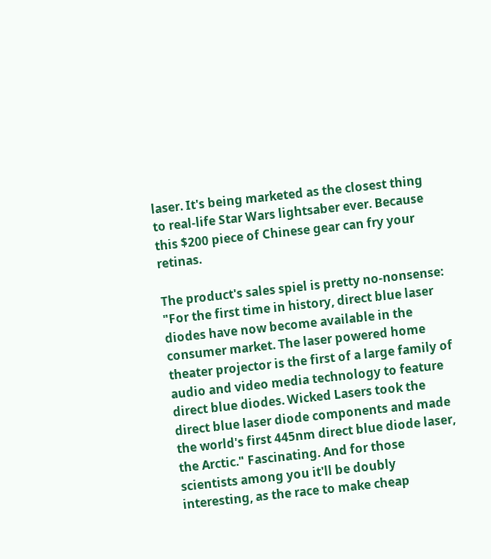laser. It's being marketed as the closest thing to real-life Star Wars lightsaber ever. Because this $200 piece of Chinese gear can fry your retinas.

The product's sales spiel is pretty no-nonsense: "For the first time in history, direct blue laser diodes have now become available in the consumer market. The laser powered home theater projector is the first of a large family of audio and video media technology to feature direct blue diodes. Wicked Lasers took the direct blue laser diode components and made the world's first 445nm direct blue diode laser, the Arctic." Fascinating. And for those scientists among you it'll be doubly interesting, as the race to make cheap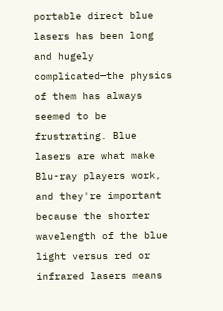portable direct blue lasers has been long and hugely complicated—the physics of them has always seemed to be frustrating. Blue lasers are what make Blu-ray players work, and they're important because the shorter wavelength of the blue light versus red or infrared lasers means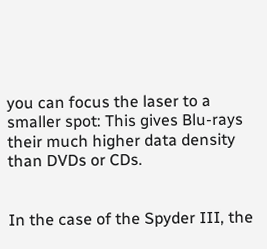you can focus the laser to a smaller spot: This gives Blu-rays their much higher data density than DVDs or CDs.


In the case of the Spyder III, the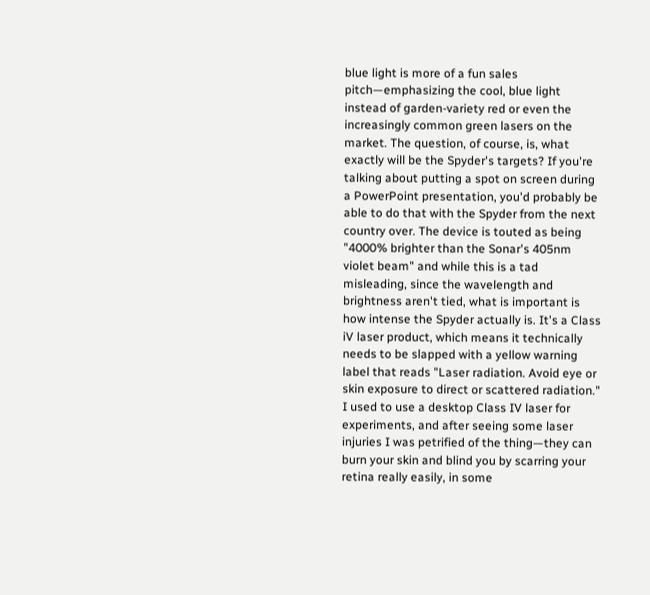blue light is more of a fun sales pitch—emphasizing the cool, blue light instead of garden-variety red or even the increasingly common green lasers on the market. The question, of course, is, what exactly will be the Spyder's targets? If you're talking about putting a spot on screen during a PowerPoint presentation, you'd probably be able to do that with the Spyder from the next country over. The device is touted as being "4000% brighter than the Sonar's 405nm violet beam" and while this is a tad misleading, since the wavelength and brightness aren't tied, what is important is how intense the Spyder actually is. It's a Class iV laser product, which means it technically needs to be slapped with a yellow warning label that reads "Laser radiation. Avoid eye or skin exposure to direct or scattered radiation." I used to use a desktop Class IV laser for experiments, and after seeing some laser injuries I was petrified of the thing—they can burn your skin and blind you by scarring your retina really easily, in some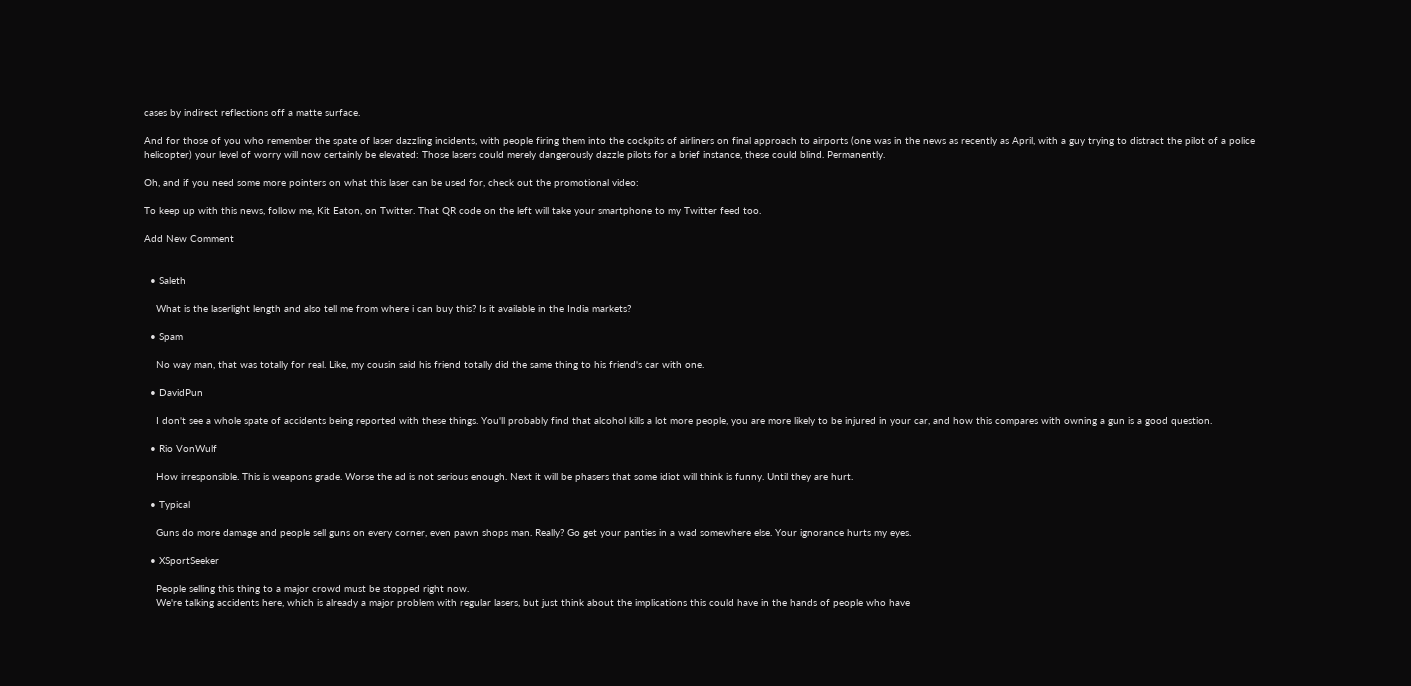cases by indirect reflections off a matte surface.

And for those of you who remember the spate of laser dazzling incidents, with people firing them into the cockpits of airliners on final approach to airports (one was in the news as recently as April, with a guy trying to distract the pilot of a police helicopter) your level of worry will now certainly be elevated: Those lasers could merely dangerously dazzle pilots for a brief instance, these could blind. Permanently.

Oh, and if you need some more pointers on what this laser can be used for, check out the promotional video:

To keep up with this news, follow me, Kit Eaton, on Twitter. That QR code on the left will take your smartphone to my Twitter feed too.

Add New Comment


  • Saleth

    What is the laserlight length and also tell me from where i can buy this? Is it available in the India markets?

  • Spam

    No way man, that was totally for real. Like, my cousin said his friend totally did the same thing to his friend's car with one.

  • DavidPun

    I don't see a whole spate of accidents being reported with these things. You'll probably find that alcohol kills a lot more people, you are more likely to be injured in your car, and how this compares with owning a gun is a good question.

  • Rio VonWulf

    How irresponsible. This is weapons grade. Worse the ad is not serious enough. Next it will be phasers that some idiot will think is funny. Until they are hurt.

  • Typical

    Guns do more damage and people sell guns on every corner, even pawn shops man. Really? Go get your panties in a wad somewhere else. Your ignorance hurts my eyes.

  • XSportSeeker

    People selling this thing to a major crowd must be stopped right now.
    We're talking accidents here, which is already a major problem with regular lasers, but just think about the implications this could have in the hands of people who have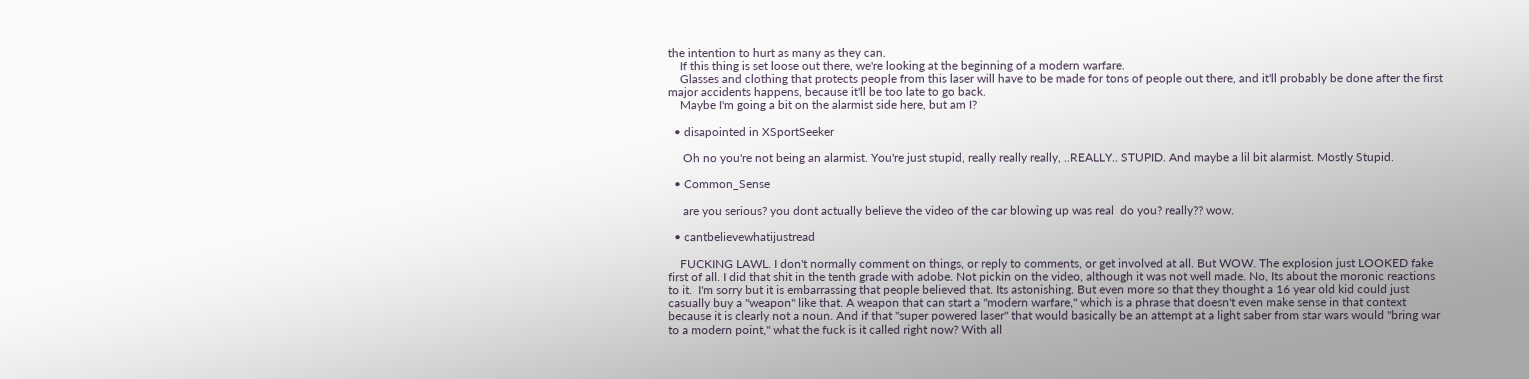the intention to hurt as many as they can.
    If this thing is set loose out there, we're looking at the beginning of a modern warfare.
    Glasses and clothing that protects people from this laser will have to be made for tons of people out there, and it'll probably be done after the first major accidents happens, because it'll be too late to go back.
    Maybe I'm going a bit on the alarmist side here, but am I?

  • disapointed in XSportSeeker

     Oh no you're not being an alarmist. You're just stupid, really really really, ..REALLY.. STUPID. And maybe a lil bit alarmist. Mostly Stupid.

  • Common_Sense

     are you serious? you dont actually believe the video of the car blowing up was real  do you? really?? wow.

  • cantbelievewhatijustread

    FUCKING LAWL. I don't normally comment on things, or reply to comments, or get involved at all. But WOW. The explosion just LOOKED fake first of all. I did that shit in the tenth grade with adobe. Not pickin on the video, although it was not well made. No, Its about the moronic reactions to it.  I'm sorry but it is embarrassing that people believed that. Its astonishing. But even more so that they thought a 16 year old kid could just casually buy a "weapon" like that. A weapon that can start a "modern warfare," which is a phrase that doesn't even make sense in that context because it is clearly not a noun. And if that "super powered laser" that would basically be an attempt at a light saber from star wars would "bring war to a modern point," what the fuck is it called right now? With all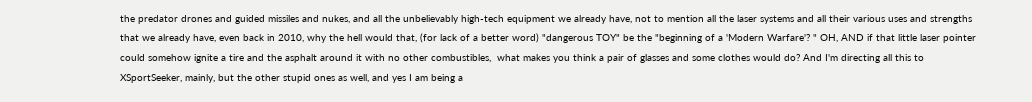the predator drones and guided missiles and nukes, and all the unbelievably high-tech equipment we already have, not to mention all the laser systems and all their various uses and strengths that we already have, even back in 2010, why the hell would that, (for lack of a better word) "dangerous TOY" be the "beginning of a 'Modern Warfare'? " OH, AND if that little laser pointer could somehow ignite a tire and the asphalt around it with no other combustibles,  what makes you think a pair of glasses and some clothes would do? And I'm directing all this to XSportSeeker, mainly, but the other stupid ones as well, and yes I am being a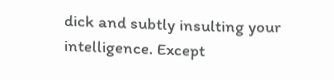dick and subtly insulting your intelligence. Except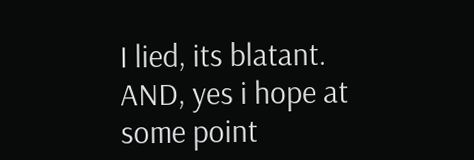I lied, its blatant. AND, yes i hope at some point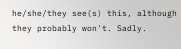he/she/they see(s) this, although they probably won't. Sadly.